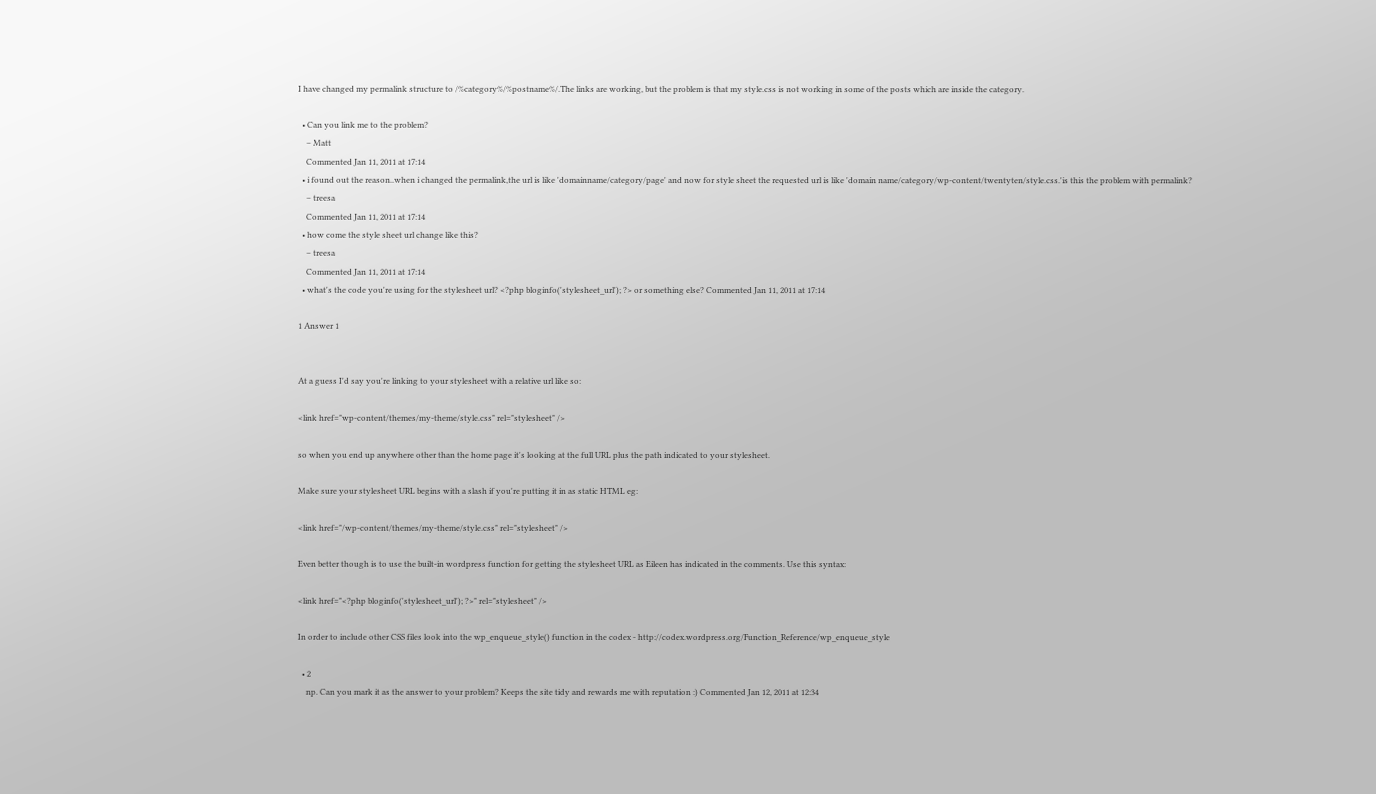I have changed my permalink structure to /%category%/%postname%/.The links are working, but the problem is that my style.css is not working in some of the posts which are inside the category.

  • Can you link me to the problem?
    – Matt
    Commented Jan 11, 2011 at 17:14
  • i found out the reason..when i changed the permalink,the url is like 'domainname/category/page' and now for style sheet the requested url is like 'domain name/category/wp-content/twentyten/style.css.'is this the problem with permalink?
    – treesa
    Commented Jan 11, 2011 at 17:14
  • how come the style sheet url change like this?
    – treesa
    Commented Jan 11, 2011 at 17:14
  • what's the code you're using for the stylesheet url? <?php bloginfo('stylesheet_url'); ?> or something else? Commented Jan 11, 2011 at 17:14

1 Answer 1


At a guess I'd say you're linking to your stylesheet with a relative url like so:

<link href="wp-content/themes/my-theme/style.css" rel="stylesheet" />

so when you end up anywhere other than the home page it's looking at the full URL plus the path indicated to your stylesheet.

Make sure your stylesheet URL begins with a slash if you're putting it in as static HTML eg:

<link href="/wp-content/themes/my-theme/style.css" rel="stylesheet" />

Even better though is to use the built-in wordpress function for getting the stylesheet URL as Eileen has indicated in the comments. Use this syntax:

<link href="<?php bloginfo('stylesheet_url'); ?>" rel="stylesheet" />

In order to include other CSS files look into the wp_enqueue_style() function in the codex - http://codex.wordpress.org/Function_Reference/wp_enqueue_style

  • 2
    np. Can you mark it as the answer to your problem? Keeps the site tidy and rewards me with reputation :) Commented Jan 12, 2011 at 12:34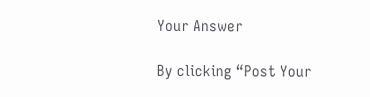Your Answer

By clicking “Post Your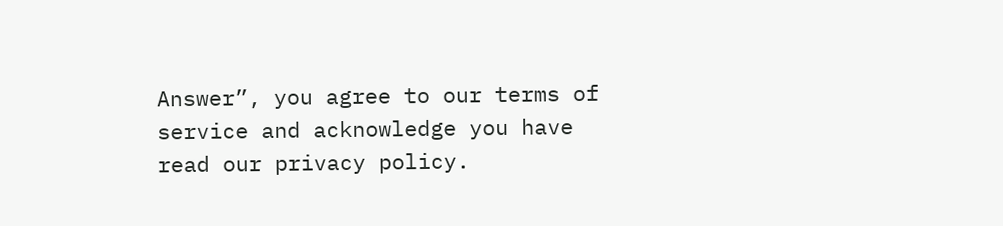Answer”, you agree to our terms of service and acknowledge you have read our privacy policy.